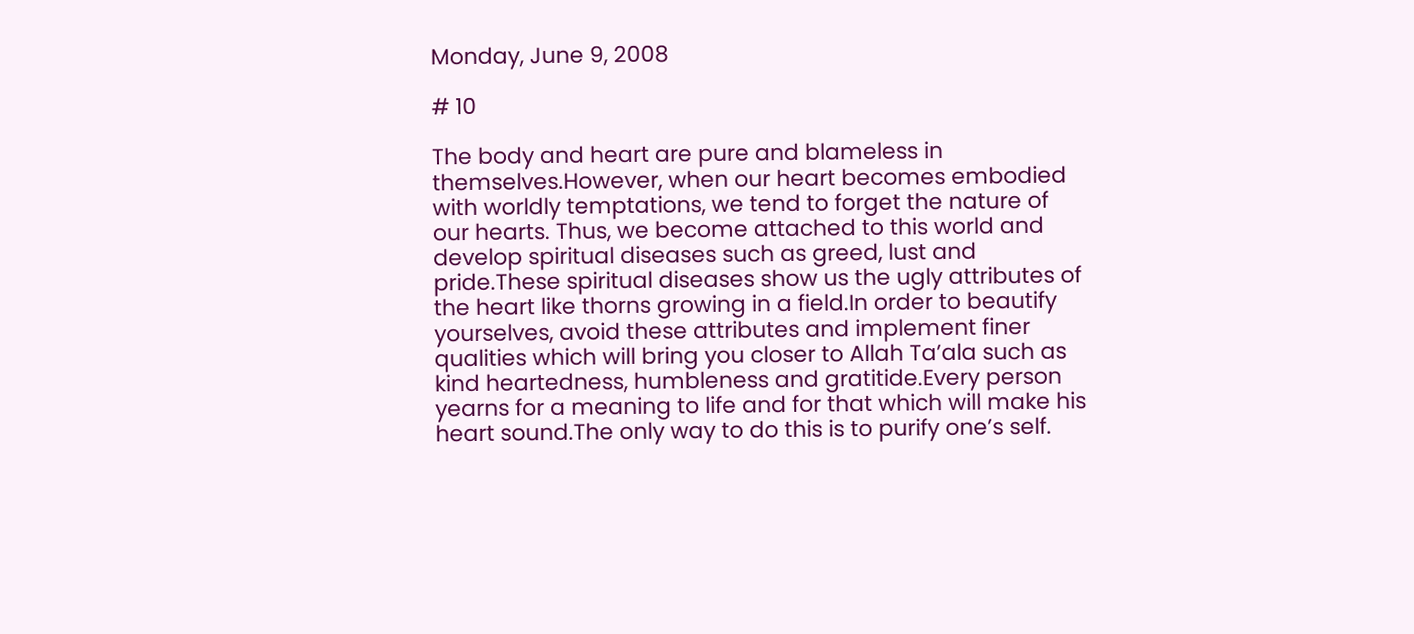Monday, June 9, 2008

# 10

The body and heart are pure and blameless in themselves.However, when our heart becomes embodied with worldly temptations, we tend to forget the nature of our hearts. Thus, we become attached to this world and develop spiritual diseases such as greed, lust and pride.These spiritual diseases show us the ugly attributes of the heart like thorns growing in a field.In order to beautify yourselves, avoid these attributes and implement finer qualities which will bring you closer to Allah Ta’ala such as kind heartedness, humbleness and gratitide.Every person yearns for a meaning to life and for that which will make his heart sound.The only way to do this is to purify one’s self.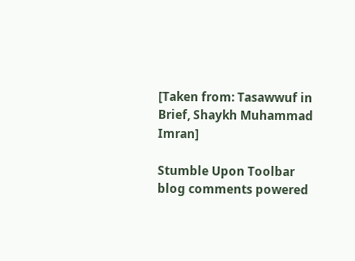[Taken from: Tasawwuf in Brief, Shaykh Muhammad Imran]

Stumble Upon Toolbar
blog comments powered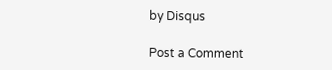by Disqus

Post a Comment